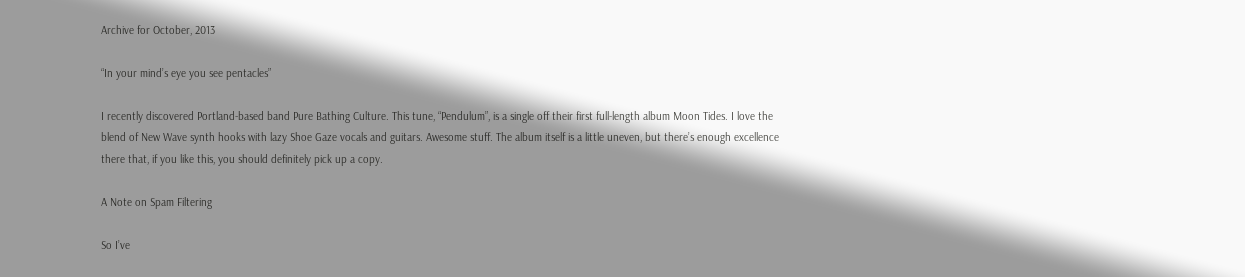Archive for October, 2013

“In your mind’s eye you see pentacles”

I recently discovered Portland-based band Pure Bathing Culture. This tune, “Pendulum”, is a single off their first full-length album Moon Tides. I love the blend of New Wave synth hooks with lazy Shoe Gaze vocals and guitars. Awesome stuff. The album itself is a little uneven, but there’s enough excellence there that, if you like this, you should definitely pick up a copy.

A Note on Spam Filtering

So I’ve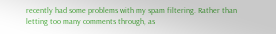recently had some problems with my spam filtering. Rather than letting too many comments through, as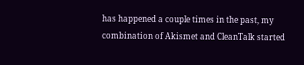has happened a couple times in the past, my combination of Akismet and CleanTalk started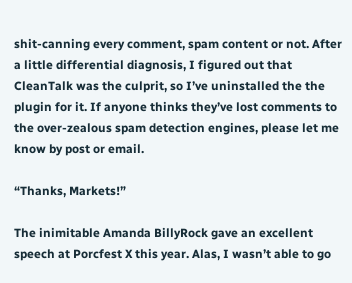shit-canning every comment, spam content or not. After a little differential diagnosis, I figured out that CleanTalk was the culprit, so I’ve uninstalled the the plugin for it. If anyone thinks they’ve lost comments to the over-zealous spam detection engines, please let me know by post or email.

“Thanks, Markets!”

The inimitable Amanda BillyRock gave an excellent speech at Porcfest X this year. Alas, I wasn’t able to go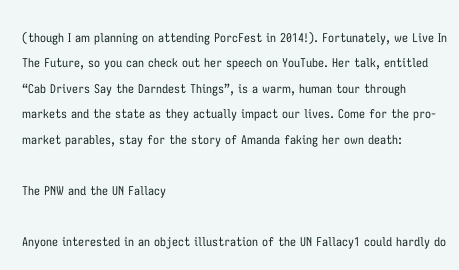(though I am planning on attending PorcFest in 2014!). Fortunately, we Live In The Future, so you can check out her speech on YouTube. Her talk, entitled “Cab Drivers Say the Darndest Things”, is a warm, human tour through markets and the state as they actually impact our lives. Come for the pro-market parables, stay for the story of Amanda faking her own death:

The PNW and the UN Fallacy

Anyone interested in an object illustration of the UN Fallacy1 could hardly do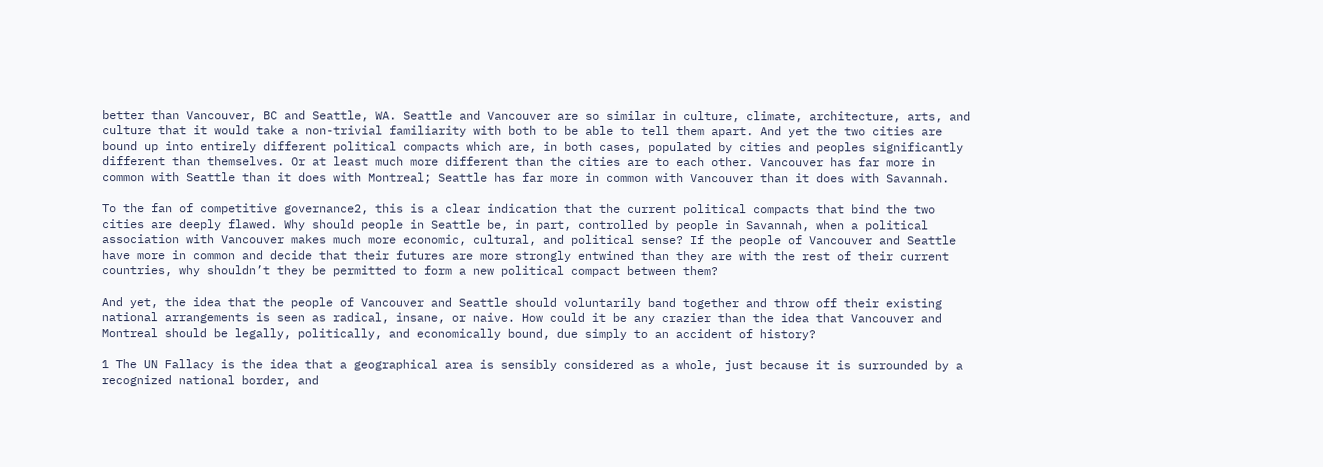better than Vancouver, BC and Seattle, WA. Seattle and Vancouver are so similar in culture, climate, architecture, arts, and culture that it would take a non-trivial familiarity with both to be able to tell them apart. And yet the two cities are bound up into entirely different political compacts which are, in both cases, populated by cities and peoples significantly different than themselves. Or at least much more different than the cities are to each other. Vancouver has far more in common with Seattle than it does with Montreal; Seattle has far more in common with Vancouver than it does with Savannah.

To the fan of competitive governance2, this is a clear indication that the current political compacts that bind the two cities are deeply flawed. Why should people in Seattle be, in part, controlled by people in Savannah, when a political association with Vancouver makes much more economic, cultural, and political sense? If the people of Vancouver and Seattle have more in common and decide that their futures are more strongly entwined than they are with the rest of their current countries, why shouldn’t they be permitted to form a new political compact between them?

And yet, the idea that the people of Vancouver and Seattle should voluntarily band together and throw off their existing national arrangements is seen as radical, insane, or naive. How could it be any crazier than the idea that Vancouver and Montreal should be legally, politically, and economically bound, due simply to an accident of history?

1 The UN Fallacy is the idea that a geographical area is sensibly considered as a whole, just because it is surrounded by a recognized national border, and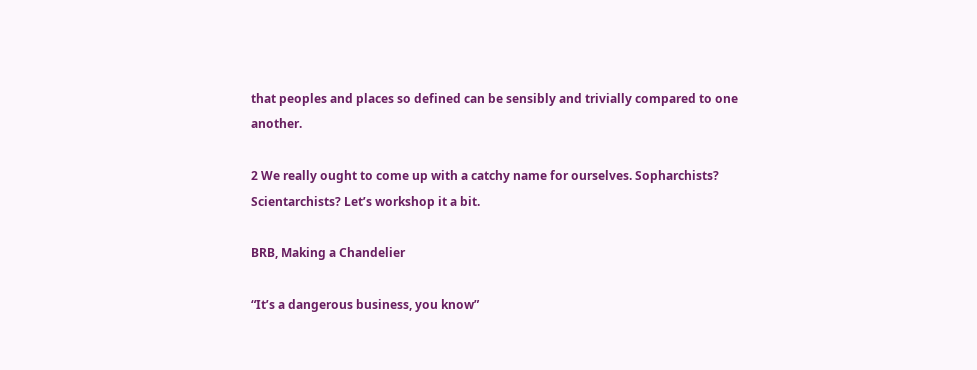that peoples and places so defined can be sensibly and trivially compared to one another.

2 We really ought to come up with a catchy name for ourselves. Sopharchists? Scientarchists? Let’s workshop it a bit.

BRB, Making a Chandelier

“It’s a dangerous business, you know”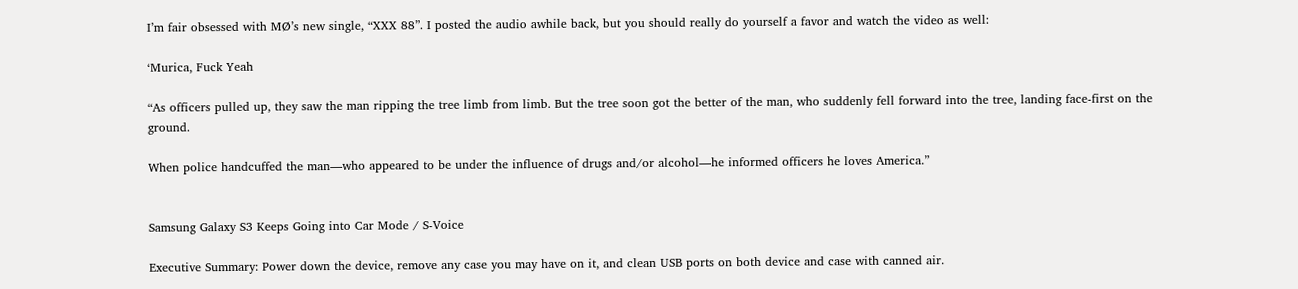I’m fair obsessed with MØ’s new single, “XXX 88”. I posted the audio awhile back, but you should really do yourself a favor and watch the video as well:

‘Murica, Fuck Yeah

“As officers pulled up, they saw the man ripping the tree limb from limb. But the tree soon got the better of the man, who suddenly fell forward into the tree, landing face-first on the ground.

When police handcuffed the man—who appeared to be under the influence of drugs and/or alcohol—he informed officers he loves America.”


Samsung Galaxy S3 Keeps Going into Car Mode / S-Voice

Executive Summary: Power down the device, remove any case you may have on it, and clean USB ports on both device and case with canned air.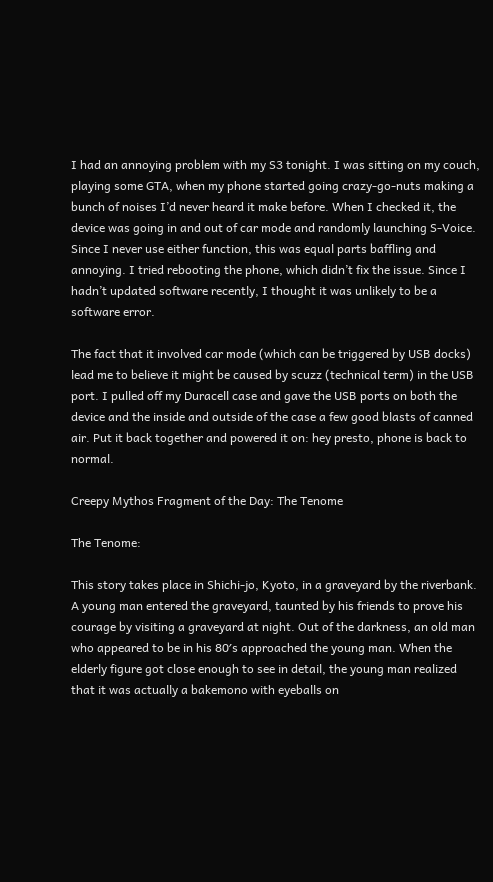I had an annoying problem with my S3 tonight. I was sitting on my couch, playing some GTA, when my phone started going crazy-go-nuts making a bunch of noises I’d never heard it make before. When I checked it, the device was going in and out of car mode and randomly launching S-Voice. Since I never use either function, this was equal parts baffling and annoying. I tried rebooting the phone, which didn’t fix the issue. Since I hadn’t updated software recently, I thought it was unlikely to be a software error.

The fact that it involved car mode (which can be triggered by USB docks) lead me to believe it might be caused by scuzz (technical term) in the USB port. I pulled off my Duracell case and gave the USB ports on both the device and the inside and outside of the case a few good blasts of canned air. Put it back together and powered it on: hey presto, phone is back to normal.

Creepy Mythos Fragment of the Day: The Tenome

The Tenome:

This story takes place in Shichi-jo, Kyoto, in a graveyard by the riverbank. A young man entered the graveyard, taunted by his friends to prove his courage by visiting a graveyard at night. Out of the darkness, an old man who appeared to be in his 80′s approached the young man. When the elderly figure got close enough to see in detail, the young man realized that it was actually a bakemono with eyeballs on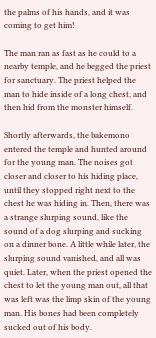the palms of his hands, and it was coming to get him!

The man ran as fast as he could to a nearby temple, and he begged the priest for sanctuary. The priest helped the man to hide inside of a long chest, and then hid from the monster himself.

Shortly afterwards, the bakemono entered the temple and hunted around for the young man. The noises got closer and closer to his hiding place, until they stopped right next to the chest he was hiding in. Then, there was a strange slurping sound, like the sound of a dog slurping and sucking on a dinner bone. A little while later, the slurping sound vanished, and all was quiet. Later, when the priest opened the chest to let the young man out, all that was left was the limp skin of the young man. His bones had been completely sucked out of his body.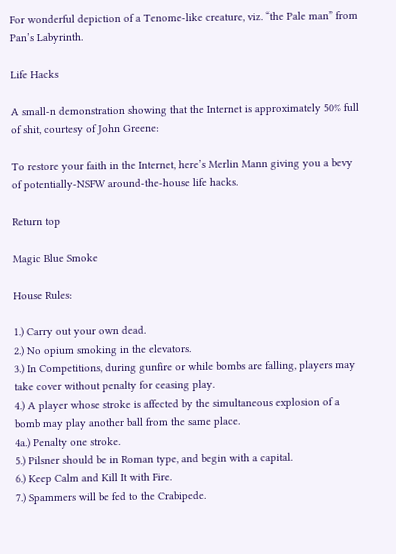For wonderful depiction of a Tenome-like creature, viz. “the Pale man” from Pan’s Labyrinth.

Life Hacks

A small-n demonstration showing that the Internet is approximately 50% full of shit, courtesy of John Greene:

To restore your faith in the Internet, here’s Merlin Mann giving you a bevy of potentially-NSFW around-the-house life hacks.

Return top

Magic Blue Smoke

House Rules:

1.) Carry out your own dead.
2.) No opium smoking in the elevators.
3.) In Competitions, during gunfire or while bombs are falling, players may take cover without penalty for ceasing play.
4.) A player whose stroke is affected by the simultaneous explosion of a bomb may play another ball from the same place.
4a.) Penalty one stroke.
5.) Pilsner should be in Roman type, and begin with a capital.
6.) Keep Calm and Kill It with Fire.
7.) Spammers will be fed to the Crabipede.